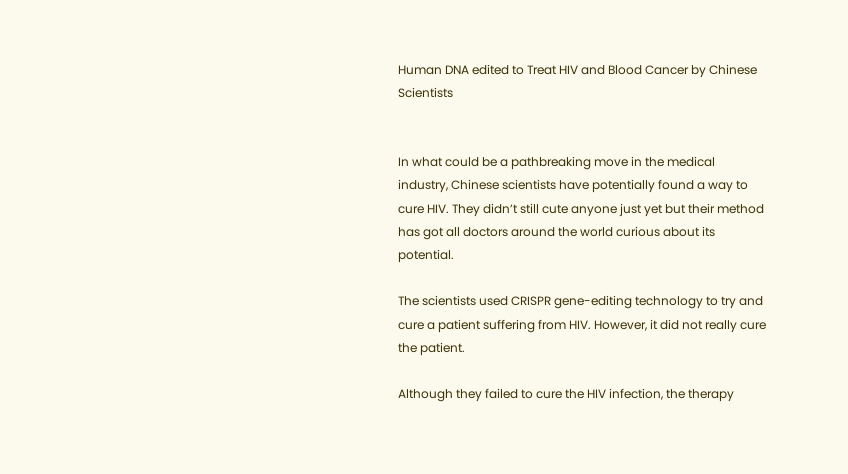Human DNA edited to Treat HIV and Blood Cancer by Chinese Scientists


In what could be a pathbreaking move in the medical industry, Chinese scientists have potentially found a way to cure HIV. They didn’t still cute anyone just yet but their method has got all doctors around the world curious about its potential.

The scientists used CRISPR gene-editing technology to try and cure a patient suffering from HIV. However, it did not really cure the patient.

Although they failed to cure the HIV infection, the therapy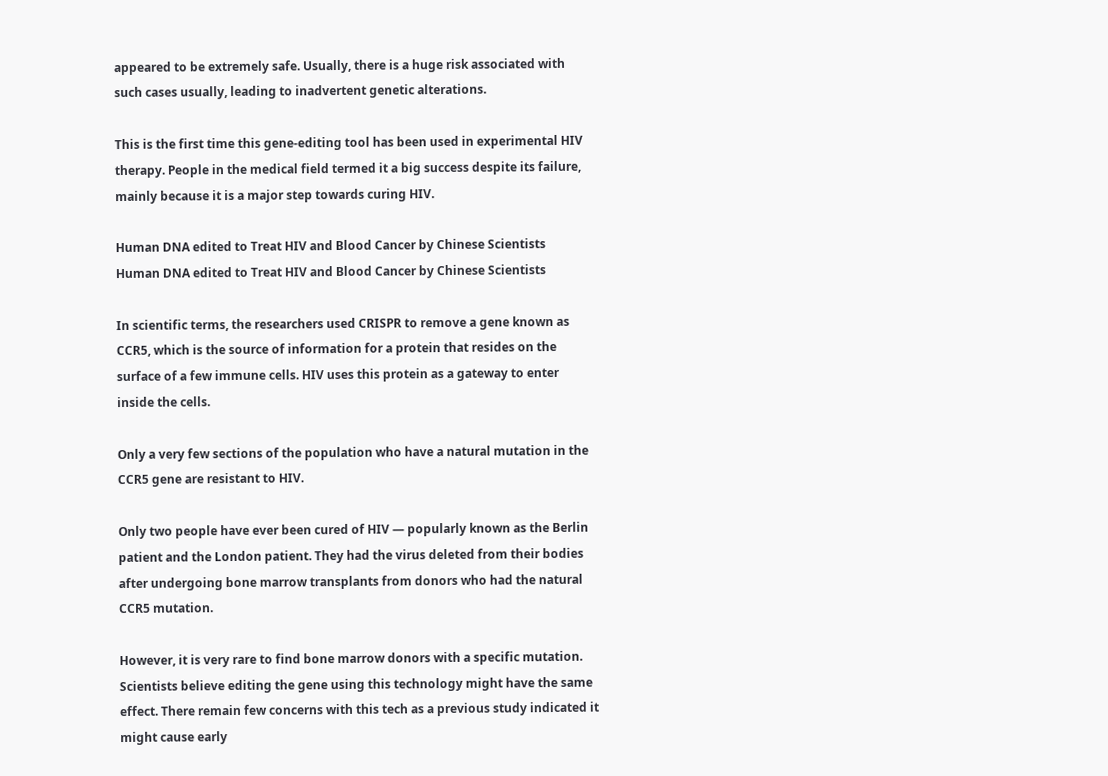appeared to be extremely safe. Usually, there is a huge risk associated with such cases usually, leading to inadvertent genetic alterations.

This is the first time this gene-editing tool has been used in experimental HIV therapy. People in the medical field termed it a big success despite its failure, mainly because it is a major step towards curing HIV.

Human DNA edited to Treat HIV and Blood Cancer by Chinese Scientists
Human DNA edited to Treat HIV and Blood Cancer by Chinese Scientists

In scientific terms, the researchers used CRISPR to remove a gene known as CCR5, which is the source of information for a protein that resides on the surface of a few immune cells. HIV uses this protein as a gateway to enter inside the cells.

Only a very few sections of the population who have a natural mutation in the CCR5 gene are resistant to HIV.

Only two people have ever been cured of HIV — popularly known as the Berlin patient and the London patient. They had the virus deleted from their bodies after undergoing bone marrow transplants from donors who had the natural CCR5 mutation.

However, it is very rare to find bone marrow donors with a specific mutation. Scientists believe editing the gene using this technology might have the same effect. There remain few concerns with this tech as a previous study indicated it might cause early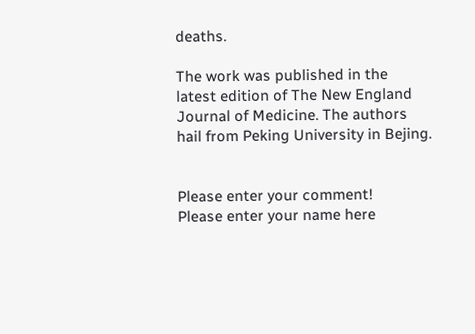deaths.

The work was published in the latest edition of The New England Journal of Medicine. The authors hail from Peking University in Bejing.


Please enter your comment!
Please enter your name here